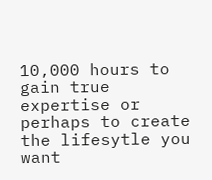10,000 hours to gain true expertise or perhaps to create the lifesytle you want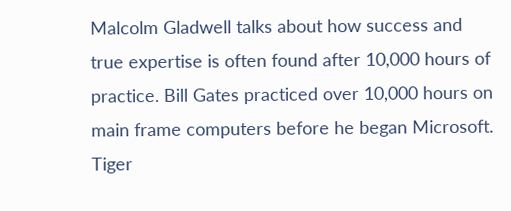Malcolm Gladwell talks about how success and true expertise is often found after 10,000 hours of practice. Bill Gates practiced over 10,000 hours on main frame computers before he began Microsoft. Tiger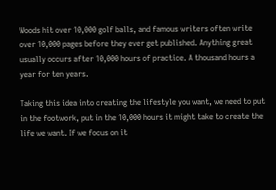Woods hit over 10,000 golf balls, and famous writers often write over 10,000 pages before they ever get published. Anything great usually occurs after 10,000 hours of practice. A thousand hours a year for ten years.

Taking this idea into creating the lifestyle you want, we need to put in the footwork, put in the 10,000 hours it might take to create the life we want. If we focus on it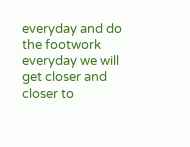everyday and do the footwork everyday we will get closer and closer to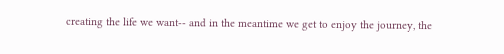creating the life we want-- and in the meantime we get to enjoy the journey, the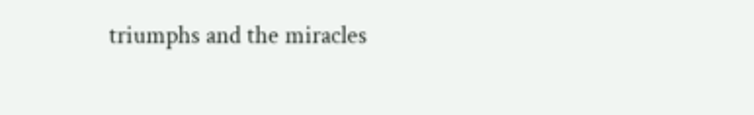triumphs and the miracles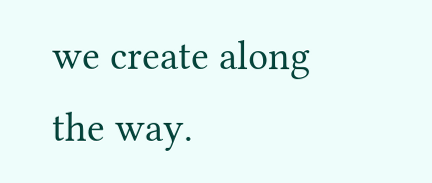we create along the way.